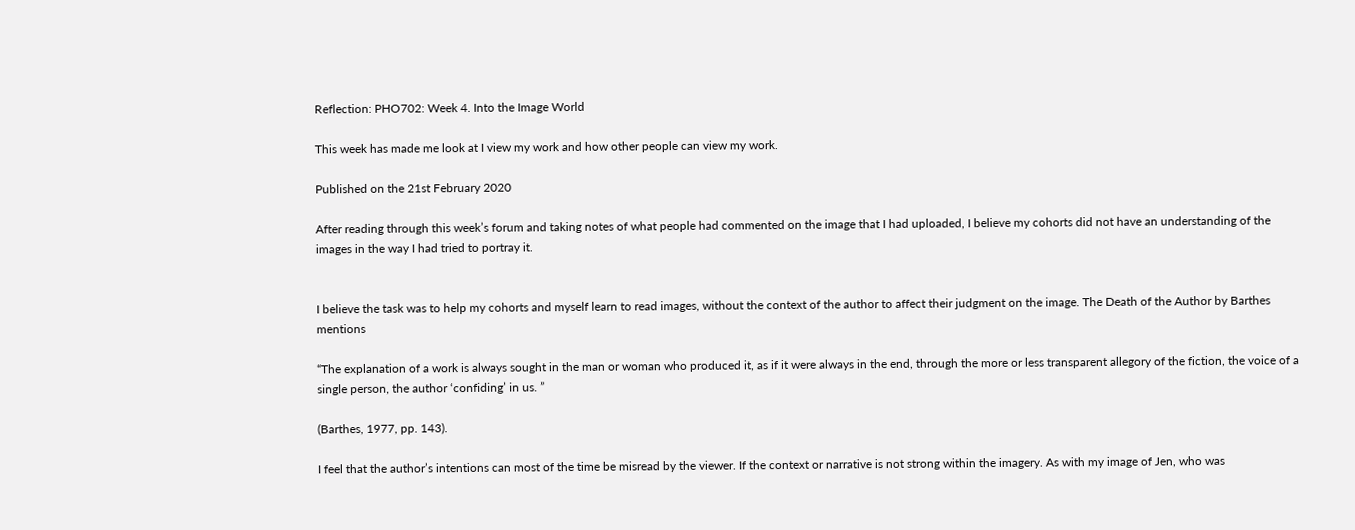Reflection: PHO702: Week 4. Into the Image World

This week has made me look at I view my work and how other people can view my work.

Published on the 21st February 2020

After reading through this week’s forum and taking notes of what people had commented on the image that I had uploaded, I believe my cohorts did not have an understanding of the images in the way I had tried to portray it.


I believe the task was to help my cohorts and myself learn to read images, without the context of the author to affect their judgment on the image. The Death of the Author by Barthes mentions

“The explanation of a work is always sought in the man or woman who produced it, as if it were always in the end, through the more or less transparent allegory of the fiction, the voice of a single person, the author ‘confiding’ in us. ”

(Barthes, 1977, pp. 143).

I feel that the author’s intentions can most of the time be misread by the viewer. If the context or narrative is not strong within the imagery. As with my image of Jen, who was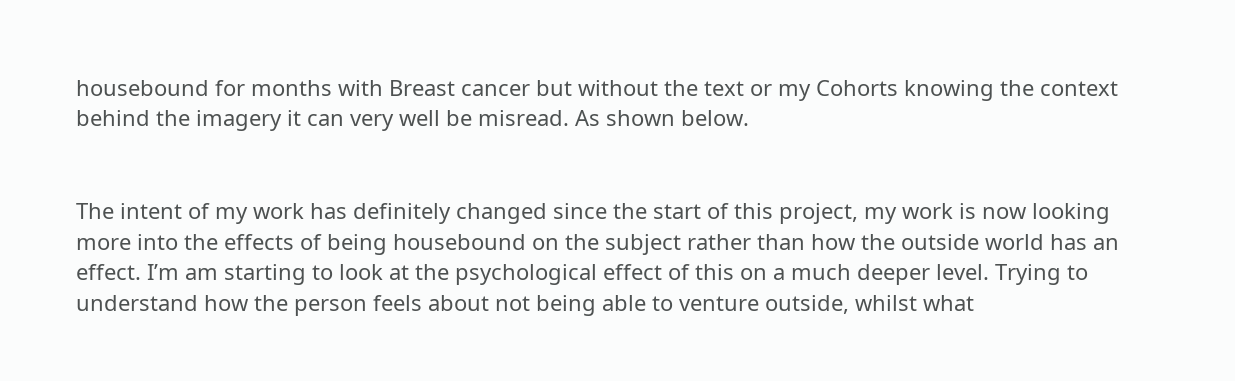housebound for months with Breast cancer but without the text or my Cohorts knowing the context behind the imagery it can very well be misread. As shown below.


The intent of my work has definitely changed since the start of this project, my work is now looking more into the effects of being housebound on the subject rather than how the outside world has an effect. I’m am starting to look at the psychological effect of this on a much deeper level. Trying to understand how the person feels about not being able to venture outside, whilst what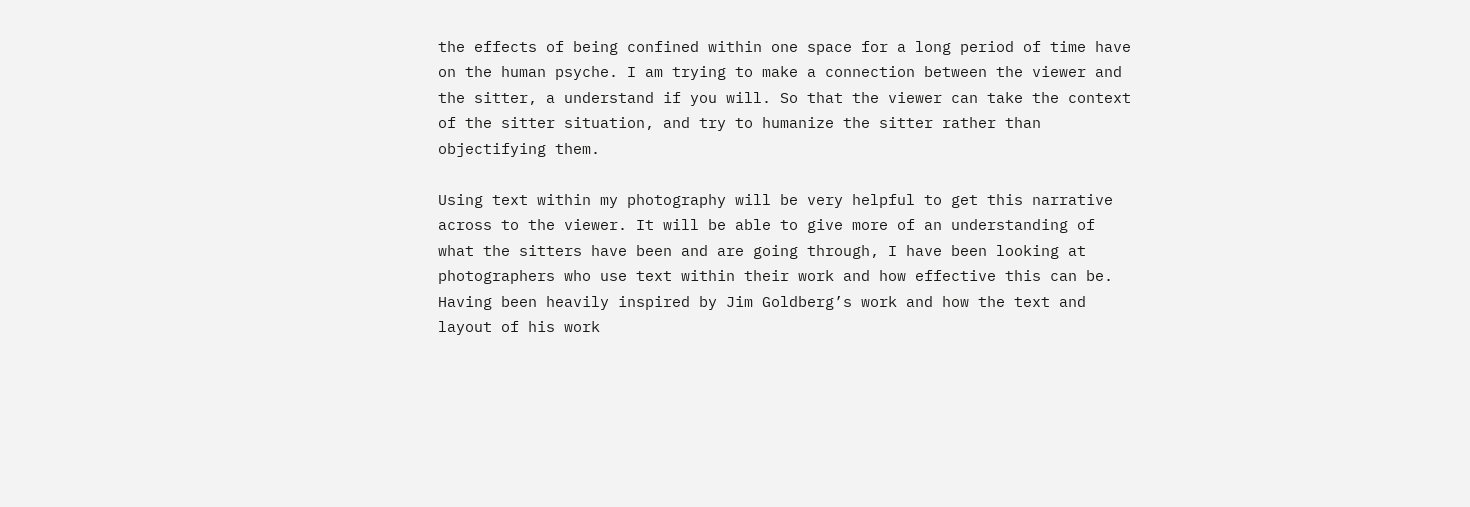the effects of being confined within one space for a long period of time have on the human psyche. I am trying to make a connection between the viewer and the sitter, a understand if you will. So that the viewer can take the context of the sitter situation, and try to humanize the sitter rather than objectifying them.

Using text within my photography will be very helpful to get this narrative across to the viewer. It will be able to give more of an understanding of what the sitters have been and are going through, I have been looking at photographers who use text within their work and how effective this can be. Having been heavily inspired by Jim Goldberg’s work and how the text and layout of his work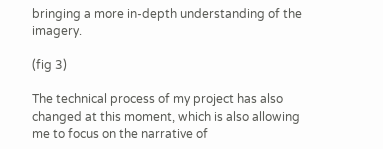bringing a more in-depth understanding of the imagery.

(fig 3)

The technical process of my project has also changed at this moment, which is also allowing me to focus on the narrative of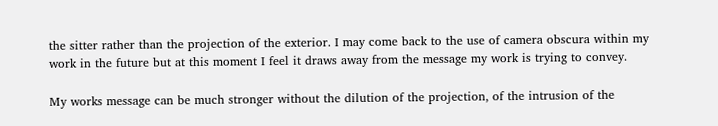the sitter rather than the projection of the exterior. I may come back to the use of camera obscura within my work in the future but at this moment I feel it draws away from the message my work is trying to convey.

My works message can be much stronger without the dilution of the projection, of the intrusion of the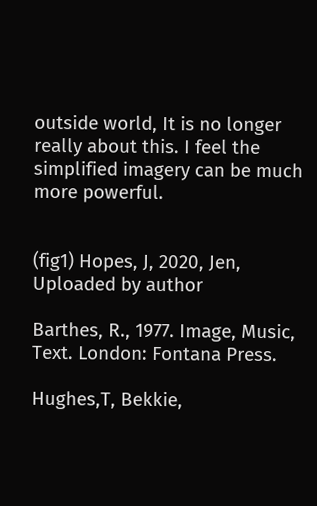outside world, It is no longer really about this. I feel the simplified imagery can be much more powerful.


(fig1) Hopes, J, 2020, Jen, Uploaded by author

Barthes, R., 1977. Image, Music, Text. London: Fontana Press.

Hughes,T, Bekkie,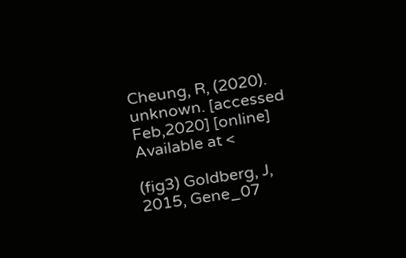Cheung, R, (2020). unknown. [accessed Feb,2020] [online] Available at <

(fig3) Goldberg, J, 2015, Gene_07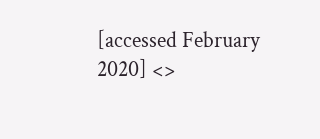[accessed February 2020] <>